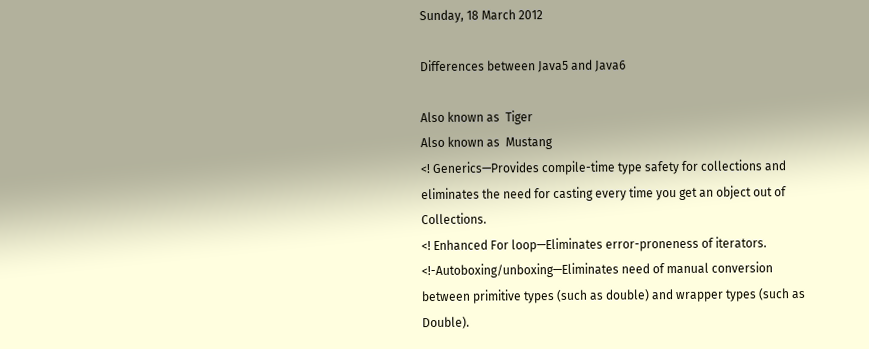Sunday, 18 March 2012

Differences between Java5 and Java6

Also known as  Tiger
Also known as  Mustang
<! Generics—Provides compile-time type safety for collections and eliminates the need for casting every time you get an object out of Collections.
<! Enhanced For loop—Eliminates error-proneness of iterators.
<!-Autoboxing/unboxing—Eliminates need of manual conversion between primitive types (such as double) and wrapper types (such as Double).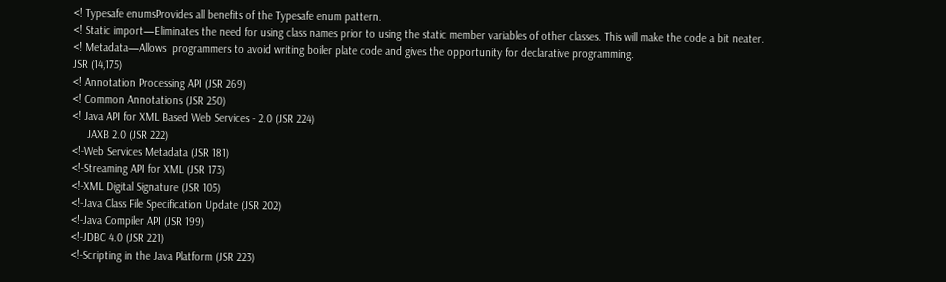<! Typesafe enumsProvides all benefits of the Typesafe enum pattern.
<! Static import—Eliminates the need for using class names prior to using the static member variables of other classes. This will make the code a bit neater.
<! Metadata—Allows  programmers to avoid writing boiler plate code and gives the opportunity for declarative programming.
JSR (14,175)
<! Annotation Processing API (JSR 269)
<! Common Annotations (JSR 250)
<! Java API for XML Based Web Services - 2.0 (JSR 224)
     JAXB 2.0 (JSR 222)
<!-Web Services Metadata (JSR 181)
<!-Streaming API for XML (JSR 173)
<!-XML Digital Signature (JSR 105)
<!-Java Class File Specification Update (JSR 202)
<!-Java Compiler API (JSR 199)
<!-JDBC 4.0 (JSR 221)
<!-Scripting in the Java Platform (JSR 223)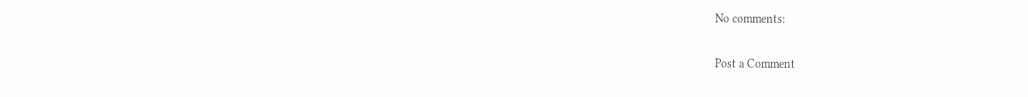No comments:

Post a Comment